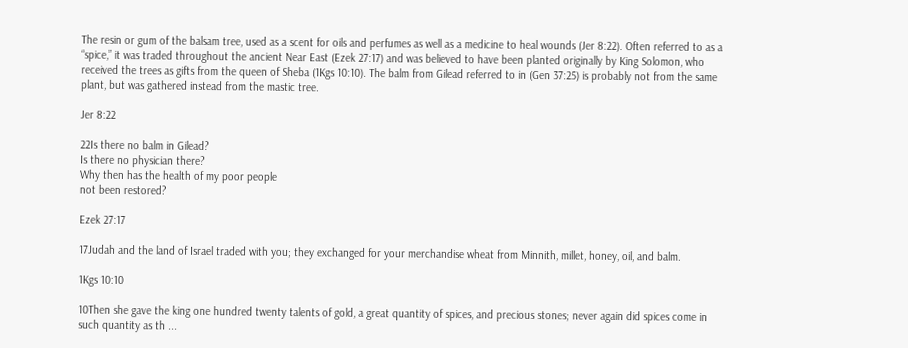The resin or gum of the balsam tree, used as a scent for oils and perfumes as well as a medicine to heal wounds (Jer 8:22). Often referred to as a “spice,” it was traded throughout the ancient Near East (Ezek 27:17) and was believed to have been planted originally by King Solomon, who received the trees as gifts from the queen of Sheba (1Kgs 10:10). The balm from Gilead referred to in (Gen 37:25) is probably not from the same plant, but was gathered instead from the mastic tree.

Jer 8:22

22Is there no balm in Gilead?
Is there no physician there?
Why then has the health of my poor people
not been restored?

Ezek 27:17

17Judah and the land of Israel traded with you; they exchanged for your merchandise wheat from Minnith, millet, honey, oil, and balm.

1Kgs 10:10

10Then she gave the king one hundred twenty talents of gold, a great quantity of spices, and precious stones; never again did spices come in such quantity as th ...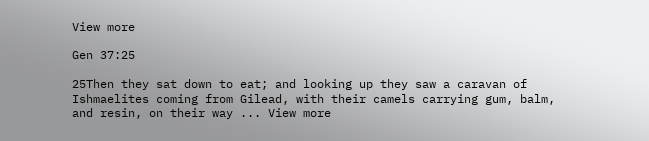View more

Gen 37:25

25Then they sat down to eat; and looking up they saw a caravan of Ishmaelites coming from Gilead, with their camels carrying gum, balm, and resin, on their way ... View more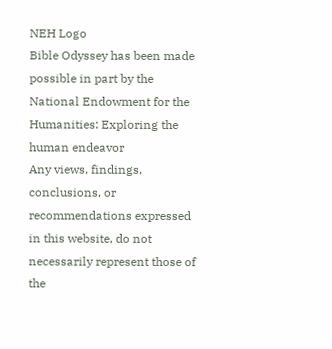NEH Logo
Bible Odyssey has been made possible in part by the National Endowment for the Humanities: Exploring the human endeavor
Any views, findings, conclusions, or recommendations expressed in this website, do not necessarily represent those of the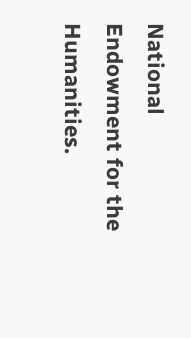National Endowment for the Humanities.